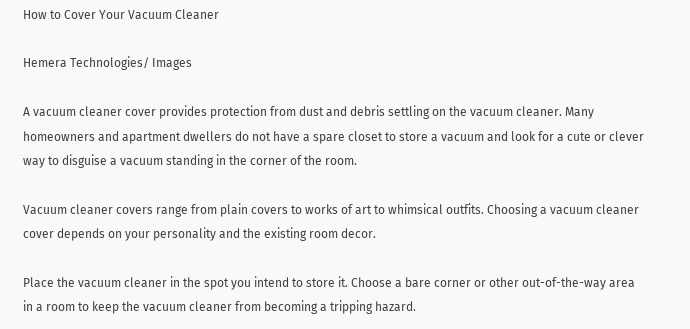How to Cover Your Vacuum Cleaner

Hemera Technologies/ Images

A vacuum cleaner cover provides protection from dust and debris settling on the vacuum cleaner. Many homeowners and apartment dwellers do not have a spare closet to store a vacuum and look for a cute or clever way to disguise a vacuum standing in the corner of the room.

Vacuum cleaner covers range from plain covers to works of art to whimsical outfits. Choosing a vacuum cleaner cover depends on your personality and the existing room decor.

Place the vacuum cleaner in the spot you intend to store it. Choose a bare corner or other out-of-the-way area in a room to keep the vacuum cleaner from becoming a tripping hazard.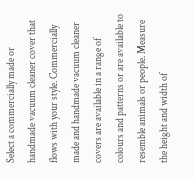Select a commercially made or handmade vacuum cleaner cover that flows with your style. Commercially made and handmade vacuum cleaner covers are available in a range of colours and patterns or are available to resemble animals or people. Measure the height and width of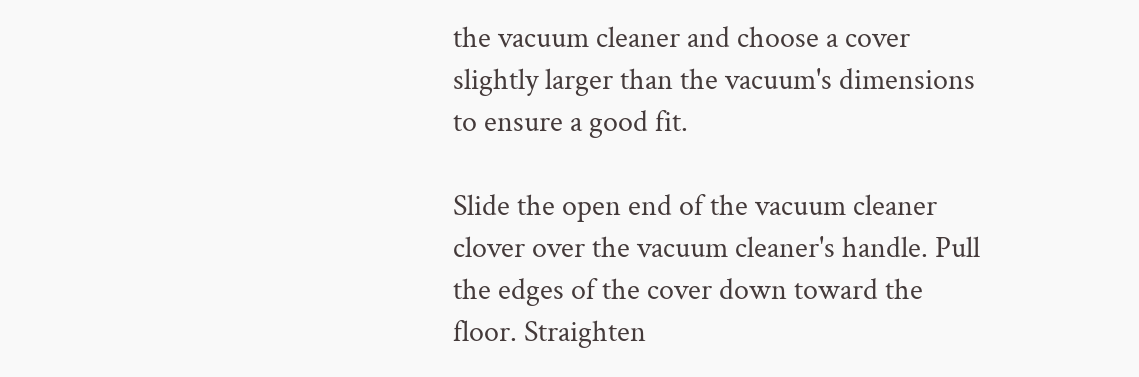the vacuum cleaner and choose a cover slightly larger than the vacuum's dimensions to ensure a good fit.

Slide the open end of the vacuum cleaner clover over the vacuum cleaner's handle. Pull the edges of the cover down toward the floor. Straighten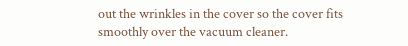out the wrinkles in the cover so the cover fits smoothly over the vacuum cleaner.